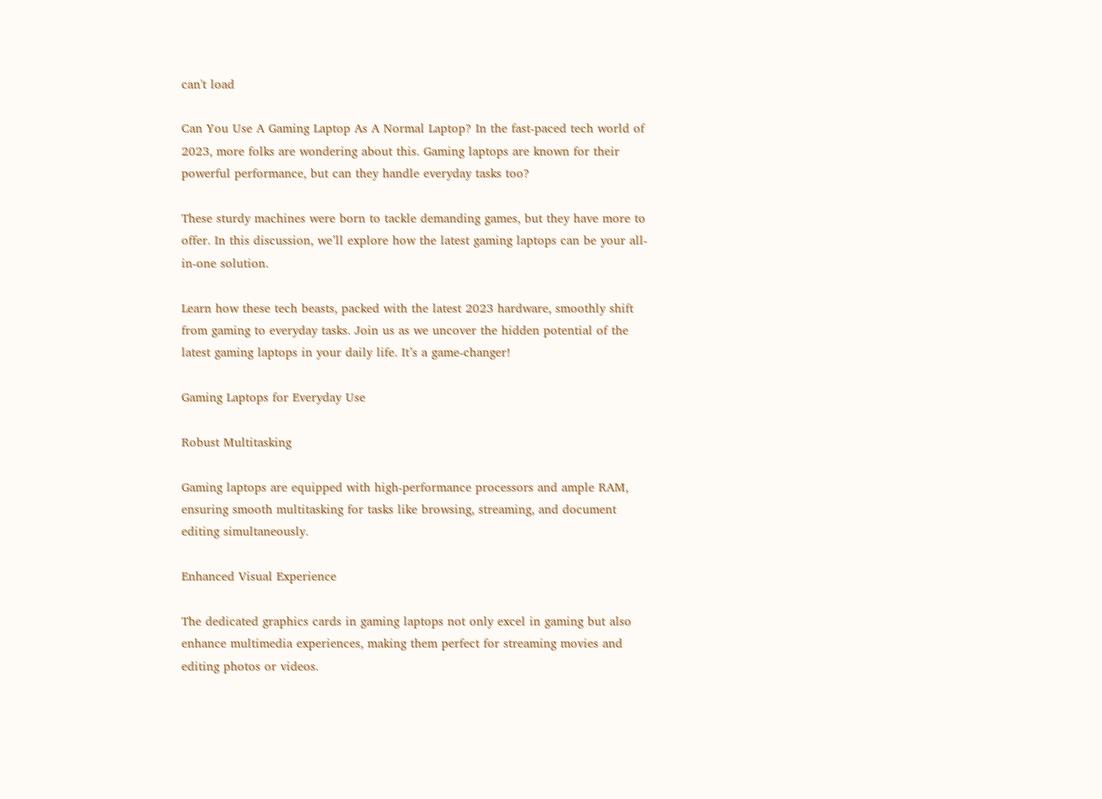can't load

Can You Use A Gaming Laptop As A Normal Laptop? In the fast-paced tech world of 2023, more folks are wondering about this. Gaming laptops are known for their powerful performance, but can they handle everyday tasks too?

These sturdy machines were born to tackle demanding games, but they have more to offer. In this discussion, we’ll explore how the latest gaming laptops can be your all-in-one solution.

Learn how these tech beasts, packed with the latest 2023 hardware, smoothly shift from gaming to everyday tasks. Join us as we uncover the hidden potential of the latest gaming laptops in your daily life. It’s a game-changer!

Gaming Laptops for Everyday Use

Robust Multitasking

Gaming laptops are equipped with high-performance processors and ample RAM, ensuring smooth multitasking for tasks like browsing, streaming, and document editing simultaneously.

Enhanced Visual Experience

The dedicated graphics cards in gaming laptops not only excel in gaming but also enhance multimedia experiences, making them perfect for streaming movies and editing photos or videos.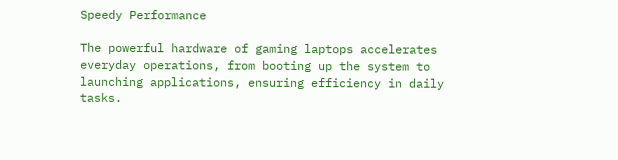Speedy Performance

The powerful hardware of gaming laptops accelerates everyday operations, from booting up the system to launching applications, ensuring efficiency in daily tasks.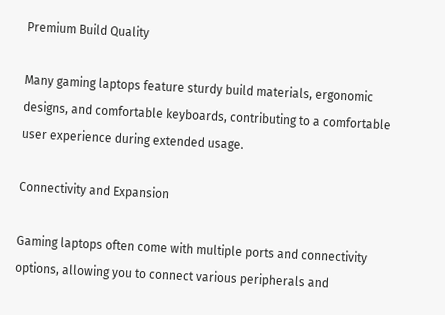Premium Build Quality

Many gaming laptops feature sturdy build materials, ergonomic designs, and comfortable keyboards, contributing to a comfortable user experience during extended usage.

Connectivity and Expansion

Gaming laptops often come with multiple ports and connectivity options, allowing you to connect various peripherals and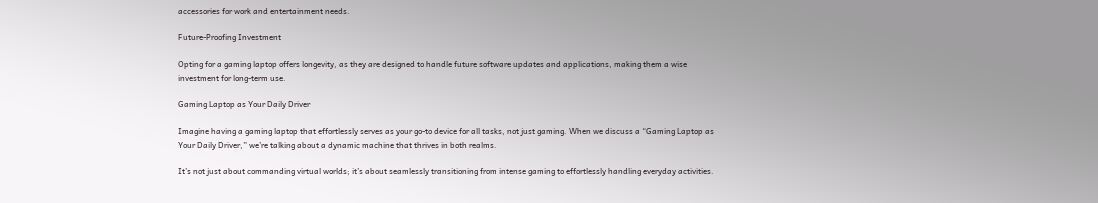accessories for work and entertainment needs.

Future-Proofing Investment

Opting for a gaming laptop offers longevity, as they are designed to handle future software updates and applications, making them a wise investment for long-term use.

Gaming Laptop as Your Daily Driver

Imagine having a gaming laptop that effortlessly serves as your go-to device for all tasks, not just gaming. When we discuss a “Gaming Laptop as Your Daily Driver,” we’re talking about a dynamic machine that thrives in both realms.

It’s not just about commanding virtual worlds; it’s about seamlessly transitioning from intense gaming to effortlessly handling everyday activities.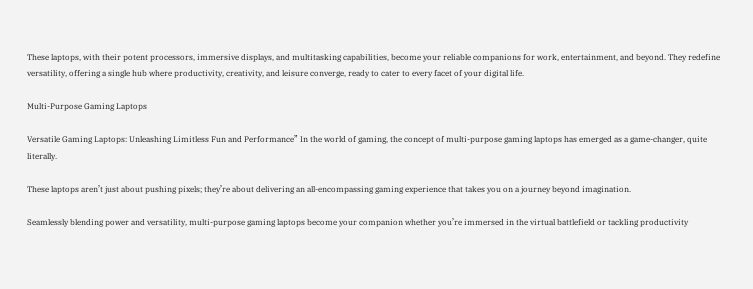These laptops, with their potent processors, immersive displays, and multitasking capabilities, become your reliable companions for work, entertainment, and beyond. They redefine versatility, offering a single hub where productivity, creativity, and leisure converge, ready to cater to every facet of your digital life.

Multi-Purpose Gaming Laptops

Versatile Gaming Laptops: Unleashing Limitless Fun and Performance” In the world of gaming, the concept of multi-purpose gaming laptops has emerged as a game-changer, quite literally.

These laptops aren’t just about pushing pixels; they’re about delivering an all-encompassing gaming experience that takes you on a journey beyond imagination.

Seamlessly blending power and versatility, multi-purpose gaming laptops become your companion whether you’re immersed in the virtual battlefield or tackling productivity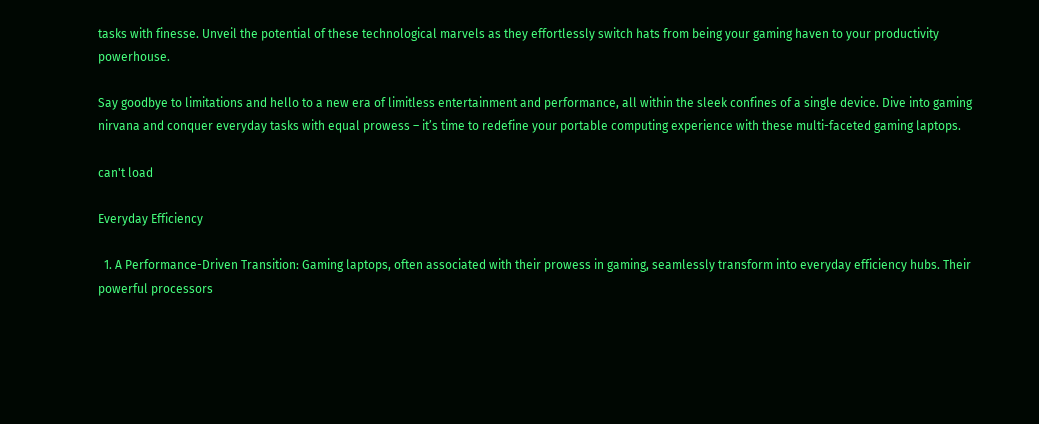tasks with finesse. Unveil the potential of these technological marvels as they effortlessly switch hats from being your gaming haven to your productivity powerhouse.

Say goodbye to limitations and hello to a new era of limitless entertainment and performance, all within the sleek confines of a single device. Dive into gaming nirvana and conquer everyday tasks with equal prowess – it’s time to redefine your portable computing experience with these multi-faceted gaming laptops.

can't load

Everyday Efficiency

  1. A Performance-Driven Transition: Gaming laptops, often associated with their prowess in gaming, seamlessly transform into everyday efficiency hubs. Their powerful processors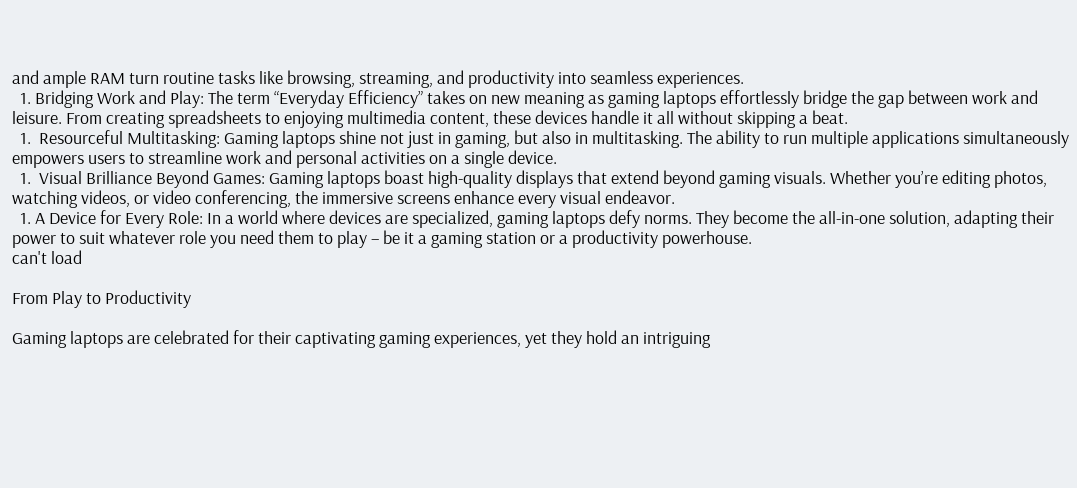and ample RAM turn routine tasks like browsing, streaming, and productivity into seamless experiences.
  1. Bridging Work and Play: The term “Everyday Efficiency” takes on new meaning as gaming laptops effortlessly bridge the gap between work and leisure. From creating spreadsheets to enjoying multimedia content, these devices handle it all without skipping a beat.
  1.  Resourceful Multitasking: Gaming laptops shine not just in gaming, but also in multitasking. The ability to run multiple applications simultaneously empowers users to streamline work and personal activities on a single device.
  1.  Visual Brilliance Beyond Games: Gaming laptops boast high-quality displays that extend beyond gaming visuals. Whether you’re editing photos, watching videos, or video conferencing, the immersive screens enhance every visual endeavor.
  1. A Device for Every Role: In a world where devices are specialized, gaming laptops defy norms. They become the all-in-one solution, adapting their power to suit whatever role you need them to play – be it a gaming station or a productivity powerhouse.
can't load

From Play to Productivity

Gaming laptops are celebrated for their captivating gaming experiences, yet they hold an intriguing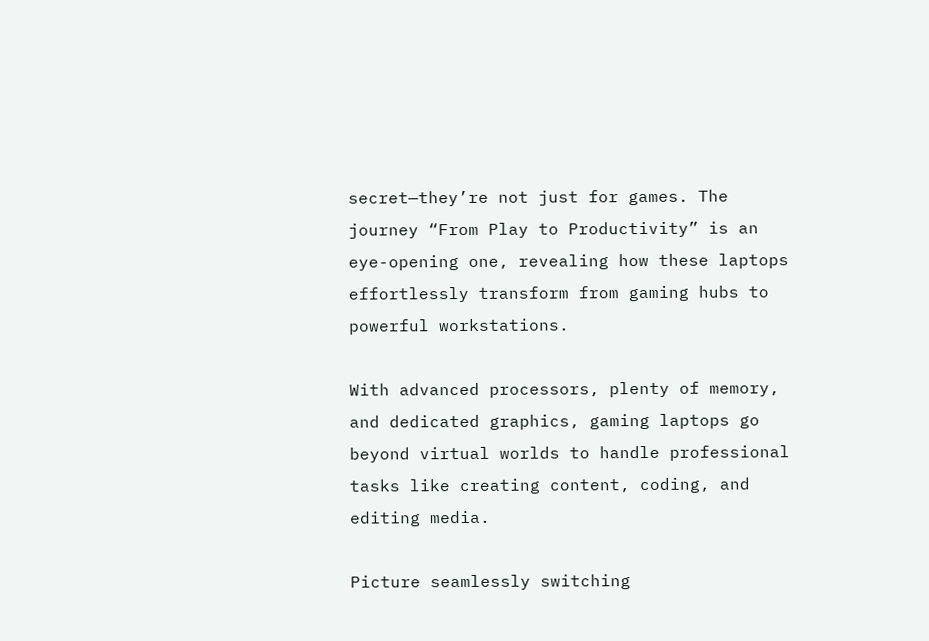secret—they’re not just for games. The journey “From Play to Productivity” is an eye-opening one, revealing how these laptops effortlessly transform from gaming hubs to powerful workstations.

With advanced processors, plenty of memory, and dedicated graphics, gaming laptops go beyond virtual worlds to handle professional tasks like creating content, coding, and editing media.

Picture seamlessly switching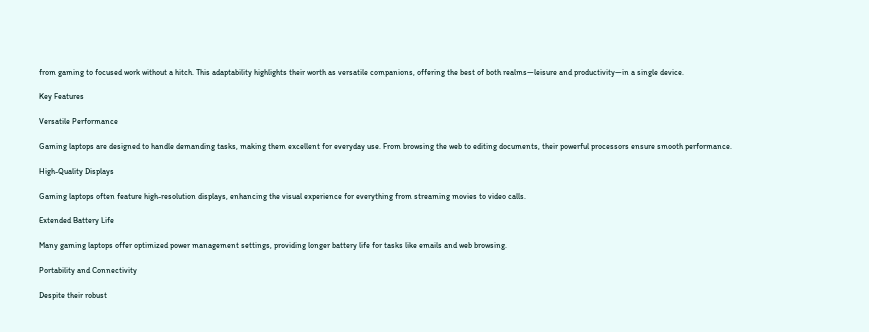from gaming to focused work without a hitch. This adaptability highlights their worth as versatile companions, offering the best of both realms—leisure and productivity—in a single device.

Key Features

Versatile Performance

Gaming laptops are designed to handle demanding tasks, making them excellent for everyday use. From browsing the web to editing documents, their powerful processors ensure smooth performance.

High-Quality Displays

Gaming laptops often feature high-resolution displays, enhancing the visual experience for everything from streaming movies to video calls.

Extended Battery Life

Many gaming laptops offer optimized power management settings, providing longer battery life for tasks like emails and web browsing.

Portability and Connectivity

Despite their robust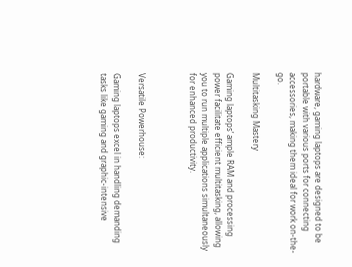hardware, gaming laptops are designed to be portable with various ports for connecting accessories, making them ideal for work on-the-go.

Multitasking Mastery

Gaming laptops’ ample RAM and processing power facilitate efficient multitasking, allowing you to run multiple applications simultaneously for enhanced productivity.



Versatile Powerhouse:

Gaming laptops excel in handling demanding tasks like gaming and graphic-intensive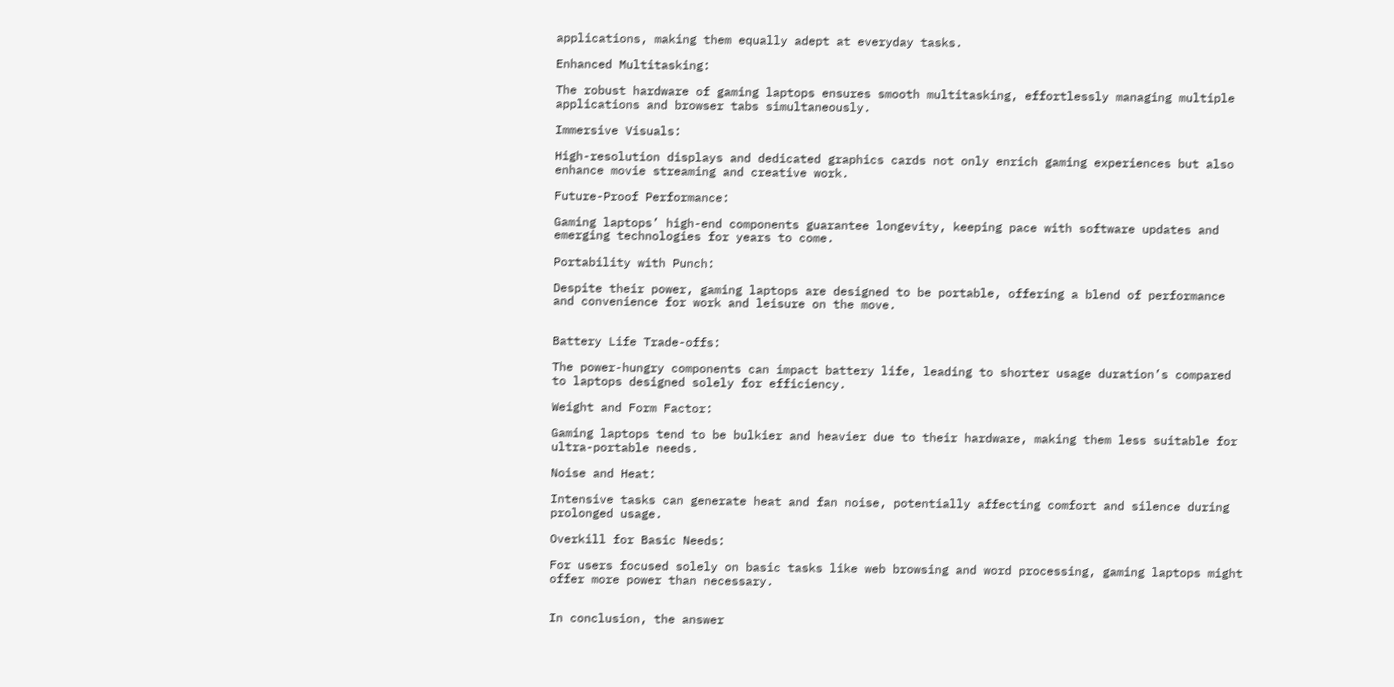applications, making them equally adept at everyday tasks.

Enhanced Multitasking:

The robust hardware of gaming laptops ensures smooth multitasking, effortlessly managing multiple applications and browser tabs simultaneously.

Immersive Visuals:

High-resolution displays and dedicated graphics cards not only enrich gaming experiences but also enhance movie streaming and creative work.

Future-Proof Performance:

Gaming laptops’ high-end components guarantee longevity, keeping pace with software updates and emerging technologies for years to come.

Portability with Punch:

Despite their power, gaming laptops are designed to be portable, offering a blend of performance and convenience for work and leisure on the move.


Battery Life Trade-offs:

The power-hungry components can impact battery life, leading to shorter usage duration’s compared to laptops designed solely for efficiency.

Weight and Form Factor:

Gaming laptops tend to be bulkier and heavier due to their hardware, making them less suitable for ultra-portable needs.

Noise and Heat:

Intensive tasks can generate heat and fan noise, potentially affecting comfort and silence during prolonged usage.

Overkill for Basic Needs:

For users focused solely on basic tasks like web browsing and word processing, gaming laptops might offer more power than necessary.


In conclusion, the answer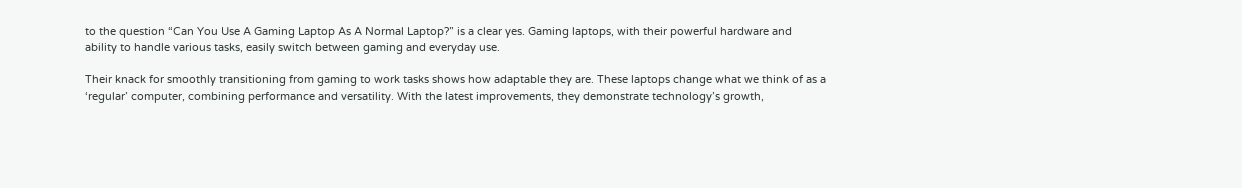to the question “Can You Use A Gaming Laptop As A Normal Laptop?” is a clear yes. Gaming laptops, with their powerful hardware and ability to handle various tasks, easily switch between gaming and everyday use.

Their knack for smoothly transitioning from gaming to work tasks shows how adaptable they are. These laptops change what we think of as a ‘regular’ computer, combining performance and versatility. With the latest improvements, they demonstrate technology’s growth,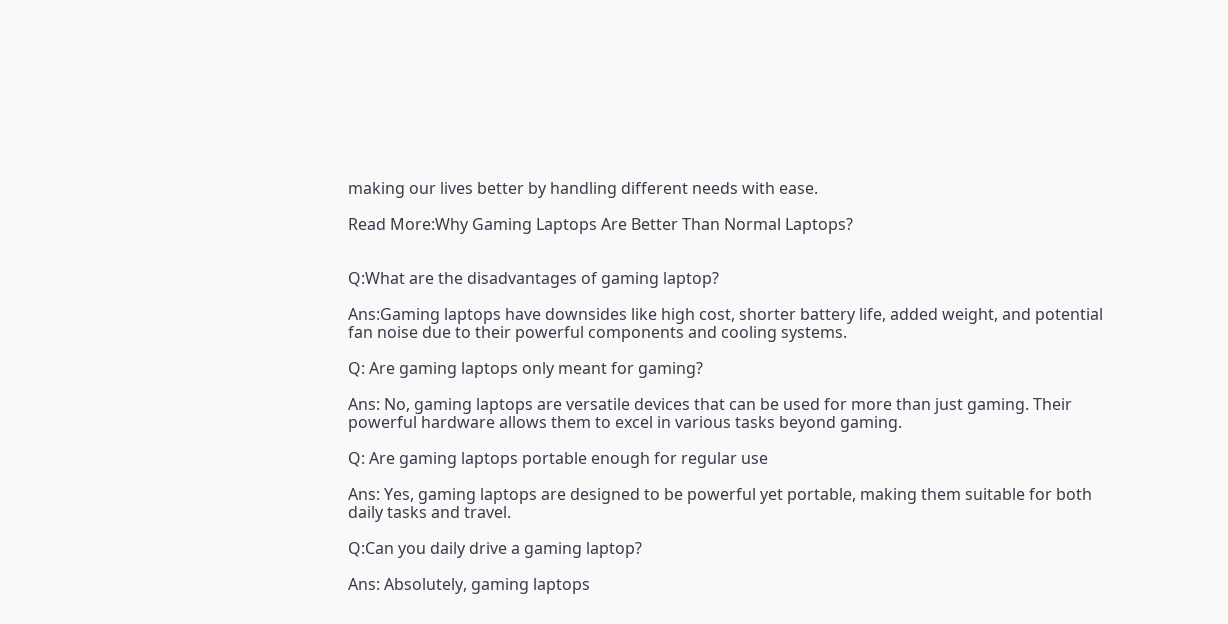making our lives better by handling different needs with ease.

Read More:Why Gaming Laptops Are Better Than Normal Laptops?


Q:What are the disadvantages of gaming laptop?

Ans:Gaming laptops have downsides like high cost, shorter battery life, added weight, and potential fan noise due to their powerful components and cooling systems.

Q: Are gaming laptops only meant for gaming?

Ans: No, gaming laptops are versatile devices that can be used for more than just gaming. Their powerful hardware allows them to excel in various tasks beyond gaming.

Q: Are gaming laptops portable enough for regular use

Ans: Yes, gaming laptops are designed to be powerful yet portable, making them suitable for both daily tasks and travel.

Q:Can you daily drive a gaming laptop?

Ans: Absolutely, gaming laptops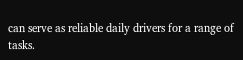can serve as reliable daily drivers for a range of tasks.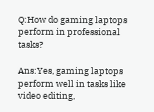Q:How do gaming laptops perform in professional tasks?

Ans:Yes, gaming laptops perform well in tasks like video editing,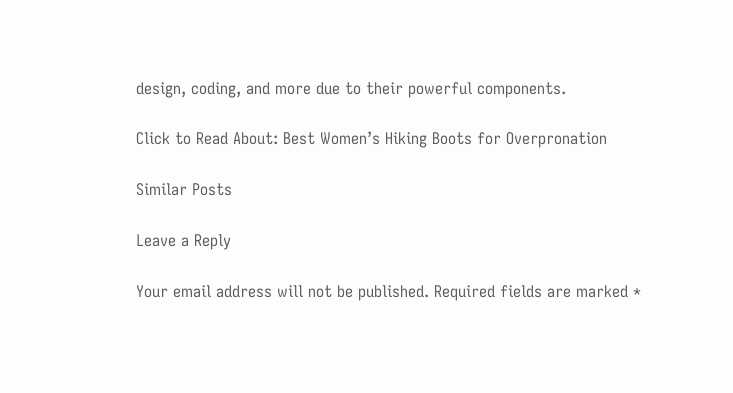design, coding, and more due to their powerful components.

Click to Read About: Best Women’s Hiking Boots for Overpronation

Similar Posts

Leave a Reply

Your email address will not be published. Required fields are marked *